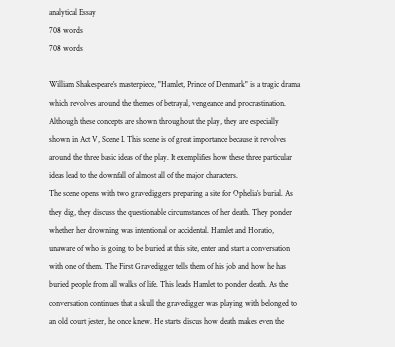analytical Essay
708 words
708 words

William Shakespeare’s masterpiece, "Hamlet, Prince of Denmark" is a tragic drama which revolves around the themes of betrayal, vengeance and procrastination. Although these concepts are shown throughout the play, they are especially shown in Act V, Scene I. This scene is of great importance because it revolves around the three basic ideas of the play. It exemplifies how these three particular ideas lead to the downfall of almost all of the major characters.
The scene opens with two gravediggers preparing a site for Ophelia’s burial. As they dig, they discuss the questionable circumstances of her death. They ponder whether her drowning was intentional or accidental. Hamlet and Horatio, unaware of who is going to be buried at this site, enter and start a conversation with one of them. The First Gravedigger tells them of his job and how he has buried people from all walks of life. This leads Hamlet to ponder death. As the conversation continues that a skull the gravedigger was playing with belonged to an old court jester, he once knew. He starts discus how death makes even the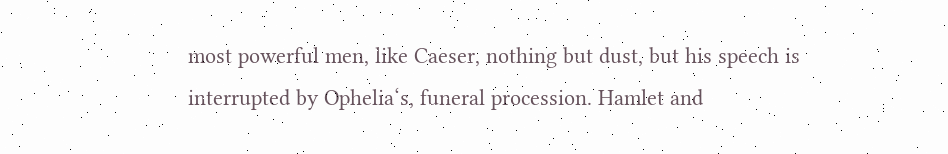most powerful men, like Caeser, nothing but dust, but his speech is interrupted by Ophelia‘s, funeral procession. Hamlet and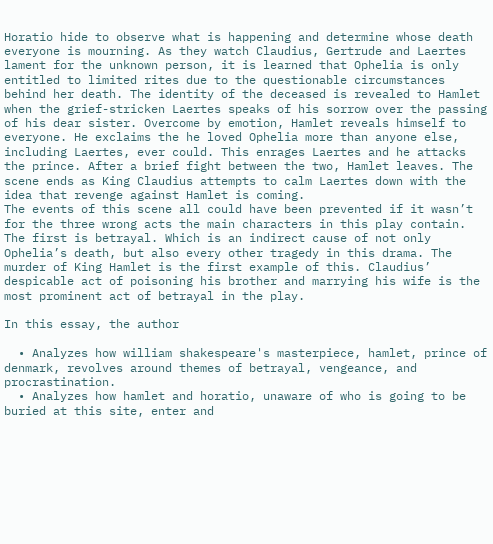Horatio hide to observe what is happening and determine whose death everyone is mourning. As they watch Claudius, Gertrude and Laertes lament for the unknown person, it is learned that Ophelia is only entitled to limited rites due to the questionable circumstances behind her death. The identity of the deceased is revealed to Hamlet when the grief-stricken Laertes speaks of his sorrow over the passing of his dear sister. Overcome by emotion, Hamlet reveals himself to everyone. He exclaims the he loved Ophelia more than anyone else, including Laertes, ever could. This enrages Laertes and he attacks the prince. After a brief fight between the two, Hamlet leaves. The scene ends as King Claudius attempts to calm Laertes down with the idea that revenge against Hamlet is coming.
The events of this scene all could have been prevented if it wasn’t for the three wrong acts the main characters in this play contain. The first is betrayal. Which is an indirect cause of not only Ophelia’s death, but also every other tragedy in this drama. The murder of King Hamlet is the first example of this. Claudius’ despicable act of poisoning his brother and marrying his wife is the most prominent act of betrayal in the play.

In this essay, the author

  • Analyzes how william shakespeare's masterpiece, hamlet, prince of denmark, revolves around themes of betrayal, vengeance, and procrastination.
  • Analyzes how hamlet and horatio, unaware of who is going to be buried at this site, enter and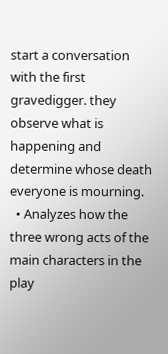start a conversation with the first gravedigger. they observe what is happening and determine whose death everyone is mourning.
  • Analyzes how the three wrong acts of the main characters in the play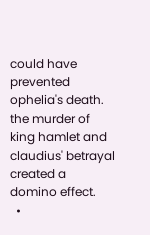could have prevented ophelia's death. the murder of king hamlet and claudius' betrayal created a domino effect.
  •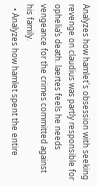Analyzes how hamlet's obsession with seeking revenge on claudius was partly responsible for ophelia’s death. laertes feels he needs vengeance for the crimes committed against his family.
  • Analyzes how hamlet spent the entire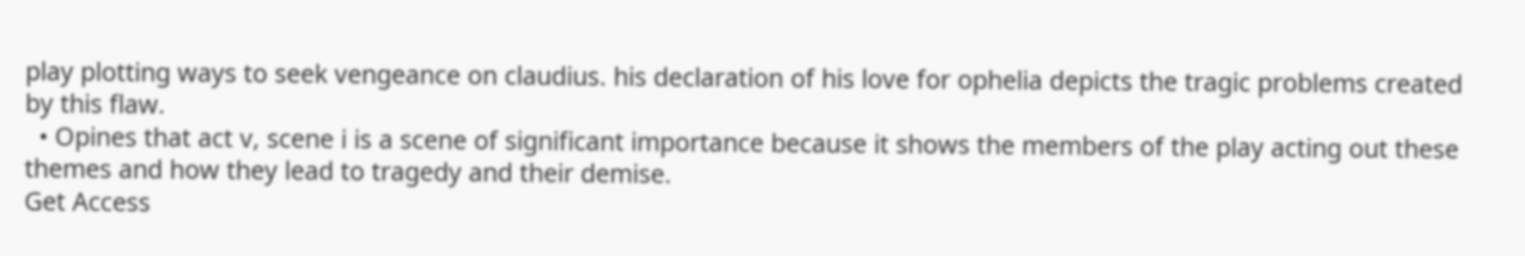play plotting ways to seek vengeance on claudius. his declaration of his love for ophelia depicts the tragic problems created by this flaw.
  • Opines that act v, scene i is a scene of significant importance because it shows the members of the play acting out these themes and how they lead to tragedy and their demise.
Get Access